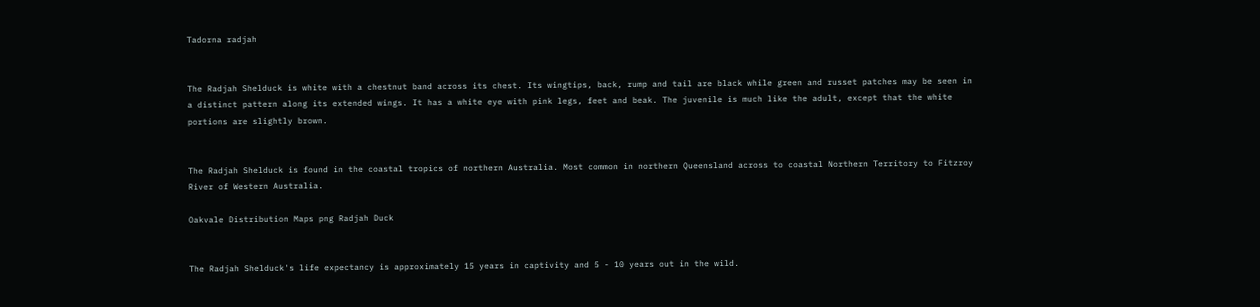Tadorna radjah


The Radjah Shelduck is white with a chestnut band across its chest. Its wingtips, back, rump and tail are black while green and russet patches may be seen in a distinct pattern along its extended wings. It has a white eye with pink legs, feet and beak. The juvenile is much like the adult, except that the white portions are slightly brown.


The Radjah Shelduck is found in the coastal tropics of northern Australia. Most common in northern Queensland across to coastal Northern Territory to Fitzroy River of Western Australia.

Oakvale Distribution Maps png Radjah Duck


The Radjah Shelduck's life expectancy is approximately 15 years in captivity and 5 - 10 years out in the wild.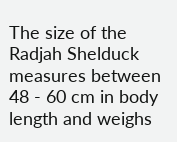The size of the Radjah Shelduck measures between 48 - 60 cm in body length and weighs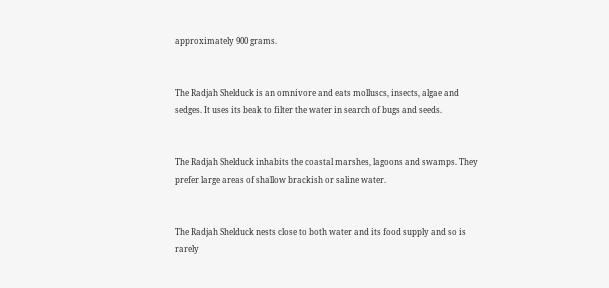approximately 900 grams.


The Radjah Shelduck is an omnivore and eats molluscs, insects, algae and sedges. It uses its beak to filter the water in search of bugs and seeds.


The Radjah Shelduck inhabits the coastal marshes, lagoons and swamps. They prefer large areas of shallow brackish or saline water.


The Radjah Shelduck nests close to both water and its food supply and so is rarely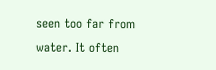seen too far from water. It often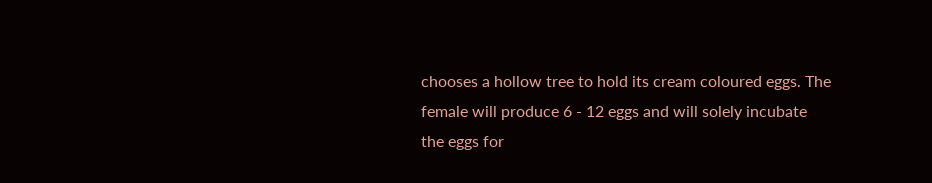chooses a hollow tree to hold its cream coloured eggs. The female will produce 6 - 12 eggs and will solely incubate the eggs for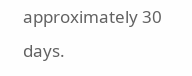approximately 30 days.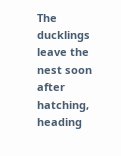The ducklings leave the nest soon after hatching, heading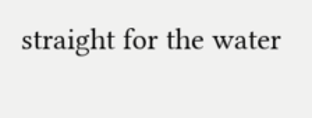straight for the water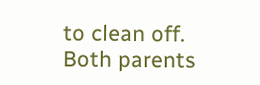to clean off. Both parents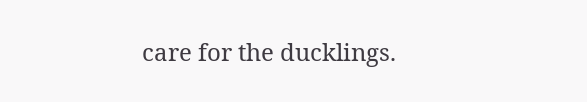care for the ducklings.